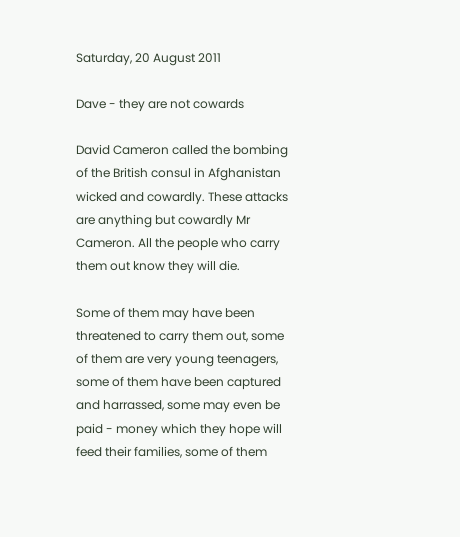Saturday, 20 August 2011

Dave - they are not cowards

David Cameron called the bombing of the British consul in Afghanistan wicked and cowardly. These attacks are anything but cowardly Mr Cameron. All the people who carry them out know they will die.

Some of them may have been threatened to carry them out, some of them are very young teenagers, some of them have been captured and harrassed, some may even be paid - money which they hope will feed their families, some of them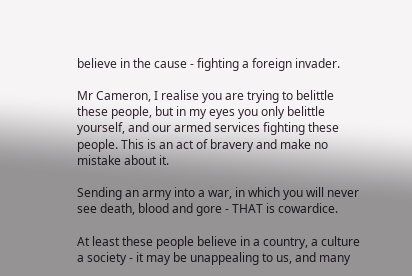believe in the cause - fighting a foreign invader.

Mr Cameron, I realise you are trying to belittle these people, but in my eyes you only belittle yourself, and our armed services fighting these people. This is an act of bravery and make no mistake about it.

Sending an army into a war, in which you will never see death, blood and gore - THAT is cowardice.

At least these people believe in a country, a culture a society - it may be unappealing to us, and many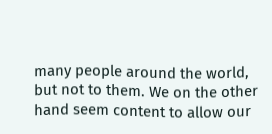many people around the world, but not to them. We on the other hand seem content to allow our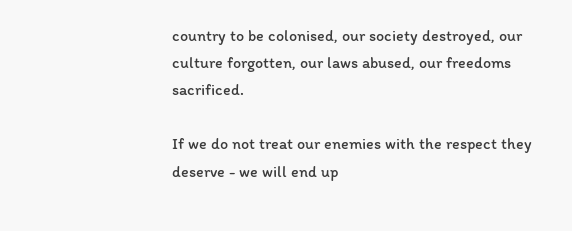country to be colonised, our society destroyed, our culture forgotten, our laws abused, our freedoms sacrificed.

If we do not treat our enemies with the respect they deserve - we will end up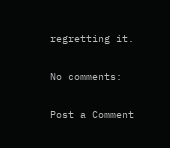regretting it.

No comments:

Post a Comment